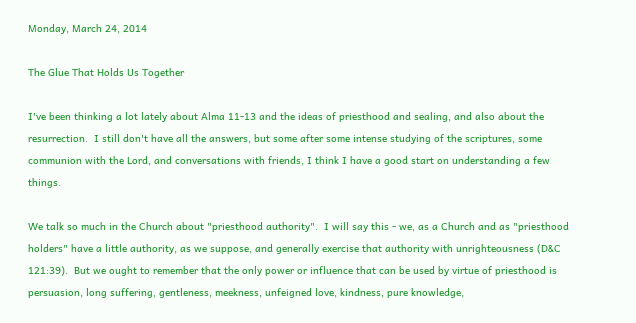Monday, March 24, 2014

The Glue That Holds Us Together

I've been thinking a lot lately about Alma 11-13 and the ideas of priesthood and sealing, and also about the resurrection.  I still don't have all the answers, but some after some intense studying of the scriptures, some communion with the Lord, and conversations with friends, I think I have a good start on understanding a few things.

We talk so much in the Church about "priesthood authority".  I will say this - we, as a Church and as "priesthood holders" have a little authority, as we suppose, and generally exercise that authority with unrighteousness (D&C 121:39).  But we ought to remember that the only power or influence that can be used by virtue of priesthood is persuasion, long suffering, gentleness, meekness, unfeigned love, kindness, pure knowledge,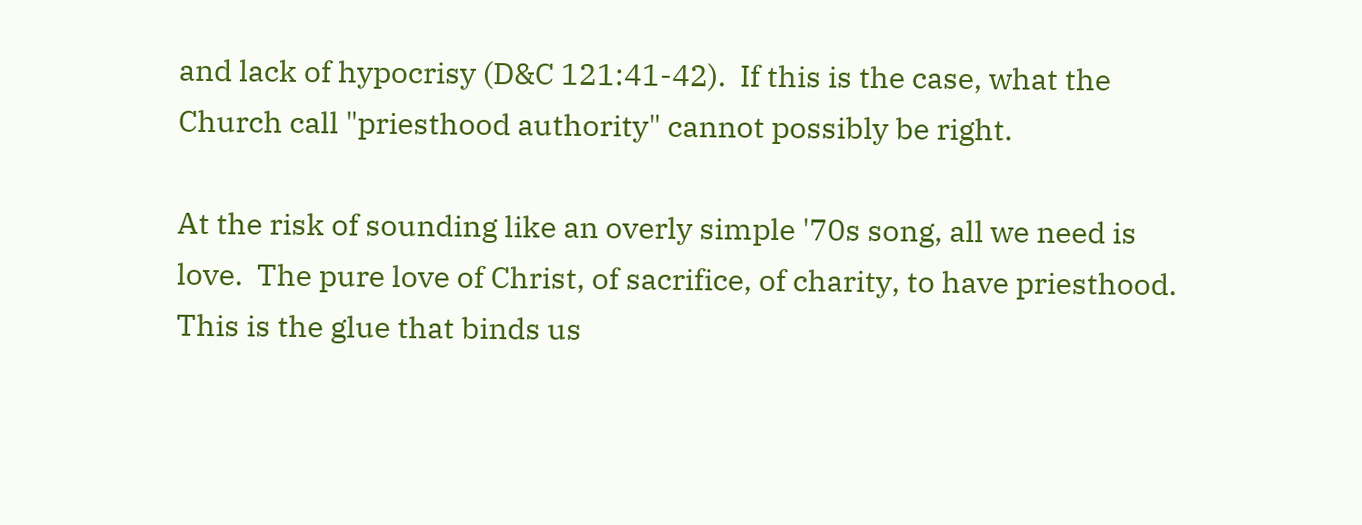and lack of hypocrisy (D&C 121:41-42).  If this is the case, what the Church call "priesthood authority" cannot possibly be right.

At the risk of sounding like an overly simple '70s song, all we need is love.  The pure love of Christ, of sacrifice, of charity, to have priesthood.  This is the glue that binds us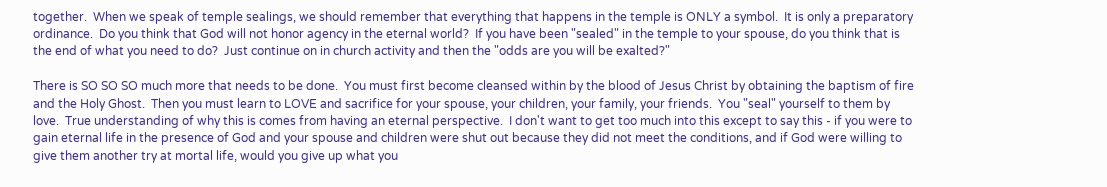together.  When we speak of temple sealings, we should remember that everything that happens in the temple is ONLY a symbol.  It is only a preparatory ordinance.  Do you think that God will not honor agency in the eternal world?  If you have been "sealed" in the temple to your spouse, do you think that is the end of what you need to do?  Just continue on in church activity and then the "odds are you will be exalted?"

There is SO SO SO much more that needs to be done.  You must first become cleansed within by the blood of Jesus Christ by obtaining the baptism of fire and the Holy Ghost.  Then you must learn to LOVE and sacrifice for your spouse, your children, your family, your friends.  You "seal" yourself to them by love.  True understanding of why this is comes from having an eternal perspective.  I don't want to get too much into this except to say this - if you were to gain eternal life in the presence of God and your spouse and children were shut out because they did not meet the conditions, and if God were willing to give them another try at mortal life, would you give up what you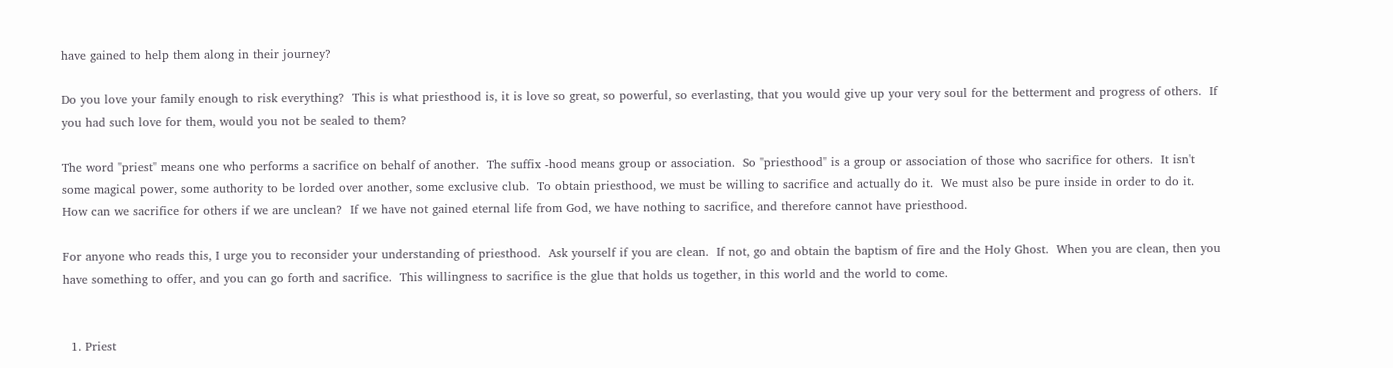have gained to help them along in their journey?

Do you love your family enough to risk everything?  This is what priesthood is, it is love so great, so powerful, so everlasting, that you would give up your very soul for the betterment and progress of others.  If you had such love for them, would you not be sealed to them?

The word "priest" means one who performs a sacrifice on behalf of another.  The suffix -hood means group or association.  So "priesthood" is a group or association of those who sacrifice for others.  It isn't some magical power, some authority to be lorded over another, some exclusive club.  To obtain priesthood, we must be willing to sacrifice and actually do it.  We must also be pure inside in order to do it.  How can we sacrifice for others if we are unclean?  If we have not gained eternal life from God, we have nothing to sacrifice, and therefore cannot have priesthood.

For anyone who reads this, I urge you to reconsider your understanding of priesthood.  Ask yourself if you are clean.  If not, go and obtain the baptism of fire and the Holy Ghost.  When you are clean, then you have something to offer, and you can go forth and sacrifice.  This willingness to sacrifice is the glue that holds us together, in this world and the world to come.


  1. Priest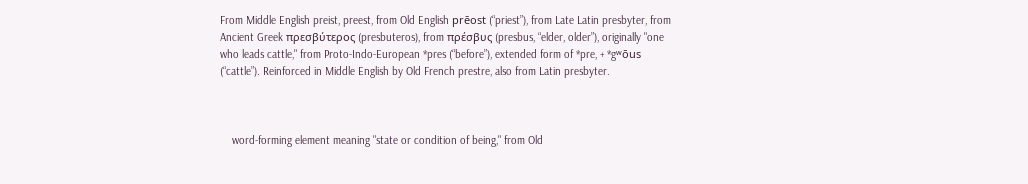From Middle English preist, preest, from Old English prēost (“priest”), from Late Latin presbyter, from Ancient Greek πρεσβύτερος (presbuteros), from πρέσβυς (presbus, “elder, older”), originally "one who leads cattle," from Proto-Indo-European *pres (“before”), extended form of *pre, + *gʷōus (“cattle”). Reinforced in Middle English by Old French prestre, also from Latin presbyter.



    word-forming element meaning "state or condition of being," from Old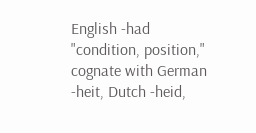English -had "condition, position," cognate with German -heit, Dutch -heid,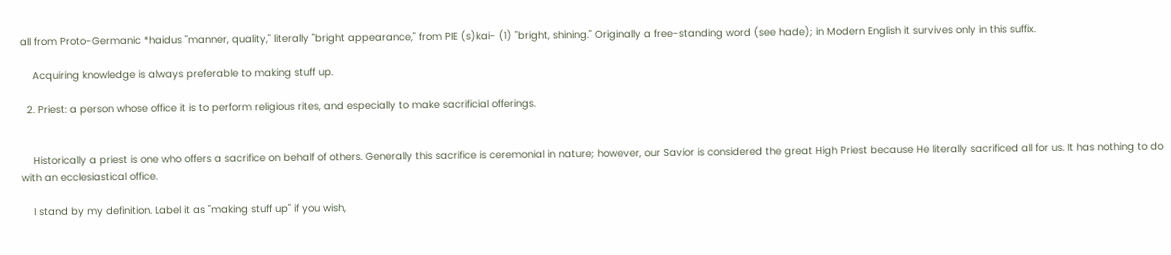all from Proto-Germanic *haidus "manner, quality," literally "bright appearance," from PIE (s)kai- (1) "bright, shining." Originally a free-standing word (see hade); in Modern English it survives only in this suffix.

    Acquiring knowledge is always preferable to making stuff up.

  2. Priest: a person whose office it is to perform religious rites, and especially to make sacrificial offerings.


    Historically a priest is one who offers a sacrifice on behalf of others. Generally this sacrifice is ceremonial in nature; however, our Savior is considered the great High Priest because He literally sacrificed all for us. It has nothing to do with an ecclesiastical office.

    I stand by my definition. Label it as "making stuff up" if you wish,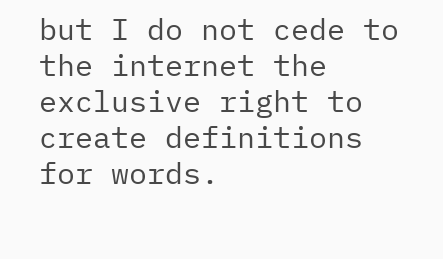but I do not cede to the internet the exclusive right to create definitions for words.